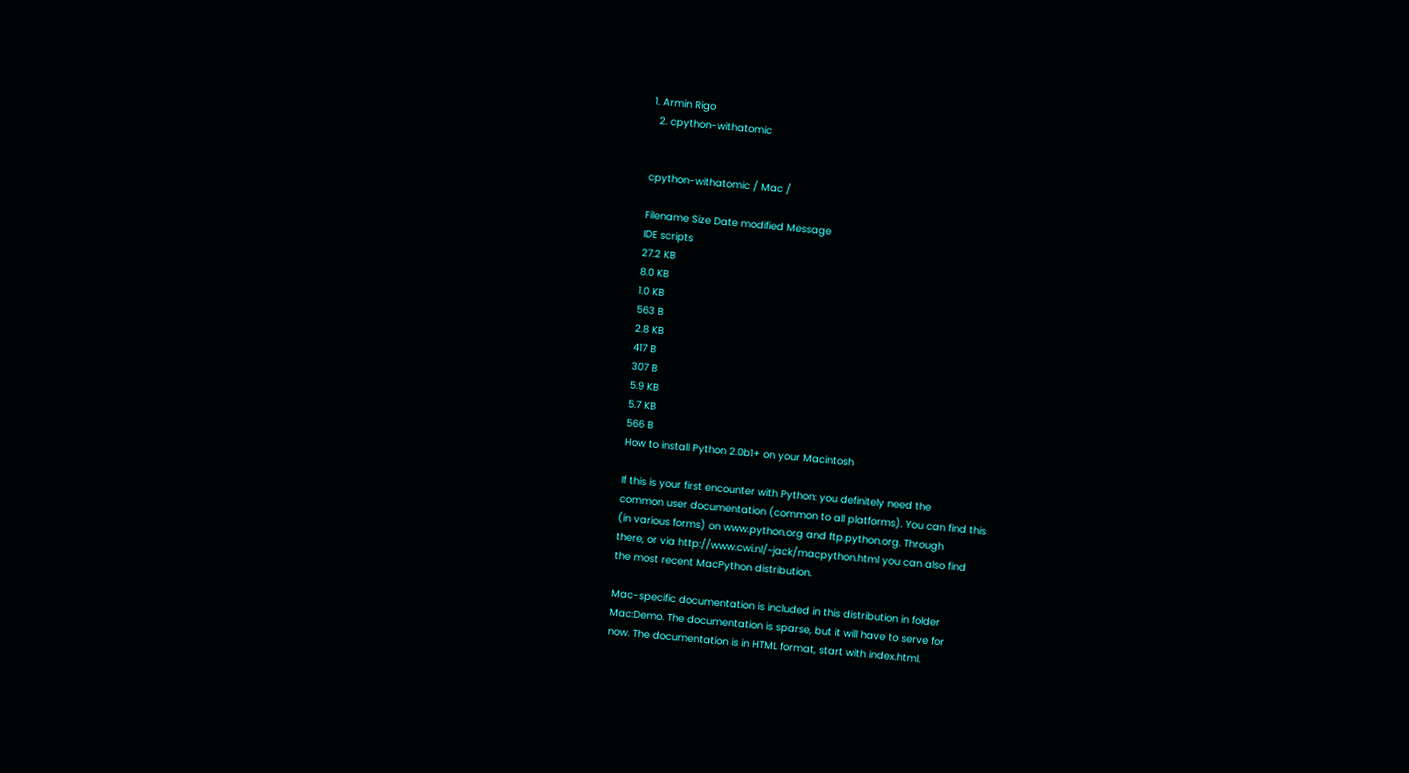1. Armin Rigo
  2. cpython-withatomic


cpython-withatomic / Mac /

Filename Size Date modified Message
IDE scripts
27.2 KB
8.0 KB
1.0 KB
563 B
2.8 KB
417 B
307 B
5.9 KB
5.7 KB
566 B
How to install Python 2.0b1+ on your Macintosh

If this is your first encounter with Python: you definitely need the
common user documentation (common to all platforms). You can find this
(in various forms) on www.python.org and ftp.python.org. Through
there, or via http://www.cwi.nl/~jack/macpython.html you can also find
the most recent MacPython distribution.

Mac-specific documentation is included in this distribution in folder
Mac:Demo. The documentation is sparse, but it will have to serve for
now. The documentation is in HTML format, start with index.html.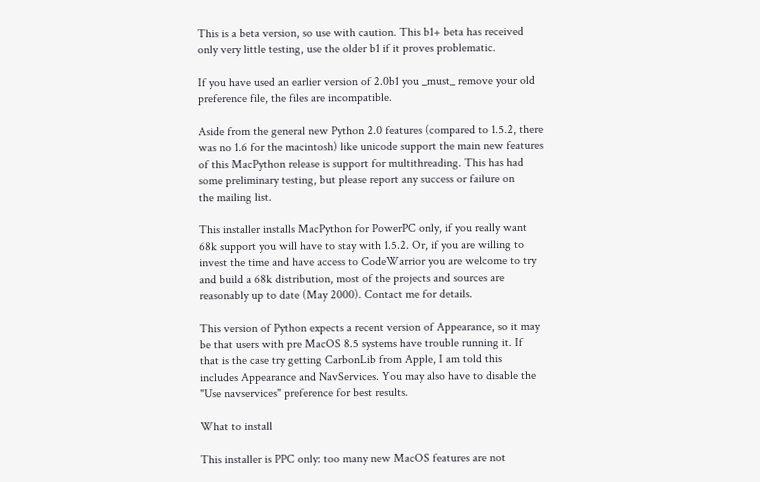This is a beta version, so use with caution. This b1+ beta has received
only very little testing, use the older b1 if it proves problematic.

If you have used an earlier version of 2.0b1 you _must_ remove your old
preference file, the files are incompatible.

Aside from the general new Python 2.0 features (compared to 1.5.2, there
was no 1.6 for the macintosh) like unicode support the main new features
of this MacPython release is support for multithreading. This has had
some preliminary testing, but please report any success or failure on
the mailing list.

This installer installs MacPython for PowerPC only, if you really want
68k support you will have to stay with 1.5.2. Or, if you are willing to
invest the time and have access to CodeWarrior you are welcome to try
and build a 68k distribution, most of the projects and sources are
reasonably up to date (May 2000). Contact me for details.

This version of Python expects a recent version of Appearance, so it may
be that users with pre MacOS 8.5 systems have trouble running it. If
that is the case try getting CarbonLib from Apple, I am told this
includes Appearance and NavServices. You may also have to disable the
"Use navservices" preference for best results.

What to install

This installer is PPC only: too many new MacOS features are not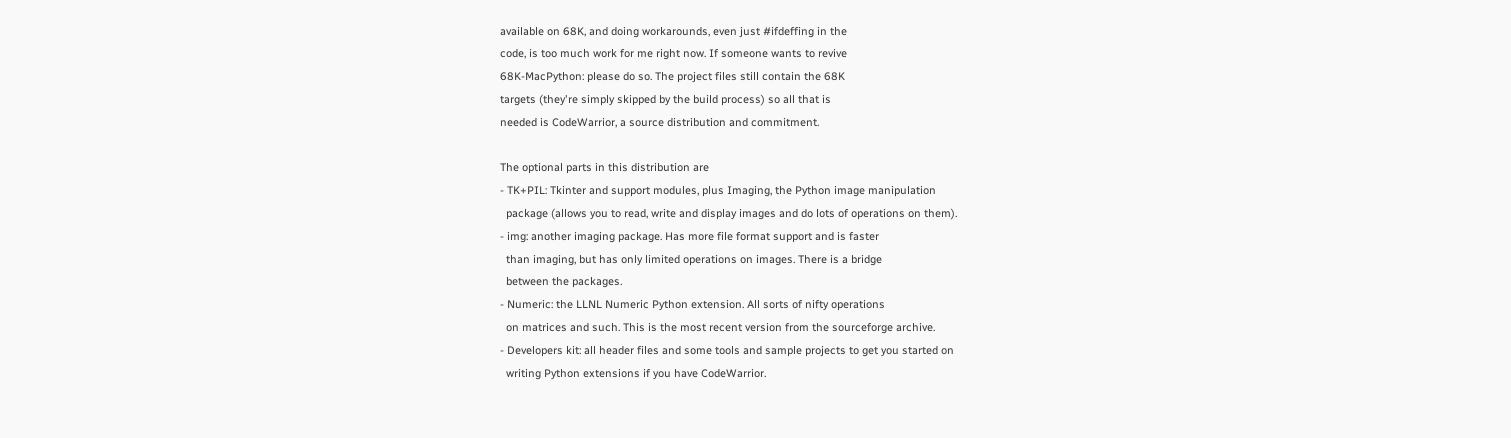available on 68K, and doing workarounds, even just #ifdeffing in the
code, is too much work for me right now. If someone wants to revive
68K-MacPython: please do so. The project files still contain the 68K
targets (they're simply skipped by the build process) so all that is
needed is CodeWarrior, a source distribution and commitment.

The optional parts in this distribution are
- TK+PIL: Tkinter and support modules, plus Imaging, the Python image manipulation
  package (allows you to read, write and display images and do lots of operations on them).
- img: another imaging package. Has more file format support and is faster
  than imaging, but has only limited operations on images. There is a bridge
  between the packages.
- Numeric: the LLNL Numeric Python extension. All sorts of nifty operations
  on matrices and such. This is the most recent version from the sourceforge archive.
- Developers kit: all header files and some tools and sample projects to get you started on
  writing Python extensions if you have CodeWarrior.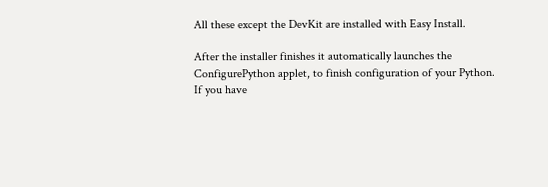All these except the DevKit are installed with Easy Install.

After the installer finishes it automatically launches the
ConfigurePython applet, to finish configuration of your Python.
If you have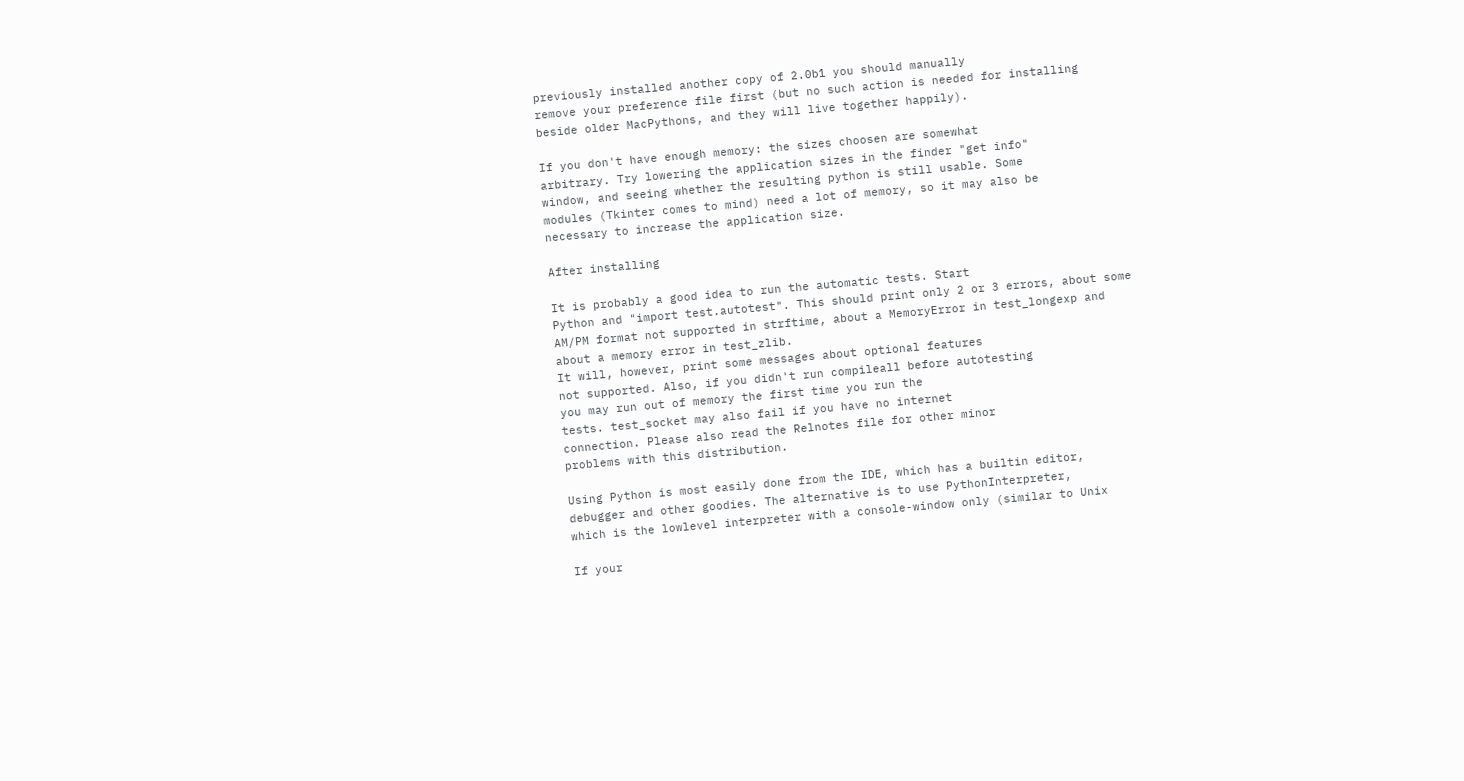previously installed another copy of 2.0b1 you should manually
remove your preference file first (but no such action is needed for installing
beside older MacPythons, and they will live together happily).

If you don't have enough memory: the sizes choosen are somewhat
arbitrary. Try lowering the application sizes in the finder "get info"
window, and seeing whether the resulting python is still usable. Some
modules (Tkinter comes to mind) need a lot of memory, so it may also be
necessary to increase the application size.

After installing

It is probably a good idea to run the automatic tests. Start
Python and "import test.autotest". This should print only 2 or 3 errors, about some
AM/PM format not supported in strftime, about a MemoryError in test_longexp and
about a memory error in test_zlib.
It will, however, print some messages about optional features
not supported. Also, if you didn't run compileall before autotesting
you may run out of memory the first time you run the
tests. test_socket may also fail if you have no internet
connection. Please also read the Relnotes file for other minor
problems with this distribution.

Using Python is most easily done from the IDE, which has a builtin editor,
debugger and other goodies. The alternative is to use PythonInterpreter,
which is the lowlevel interpreter with a console-window only (similar to Unix

If your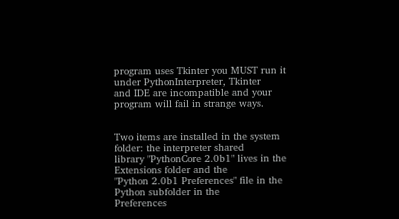program uses Tkinter you MUST run it under PythonInterpreter, Tkinter
and IDE are incompatible and your program will fail in strange ways.


Two items are installed in the system folder: the interpreter shared
library "PythonCore 2.0b1" lives in the Extensions folder and the
"Python 2.0b1 Preferences" file in the Python subfolder in the
Preferences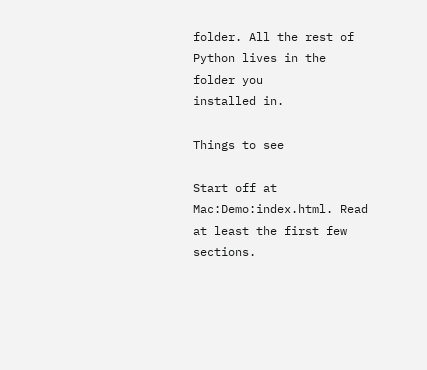folder. All the rest of Python lives in the folder you
installed in.

Things to see

Start off at Mac:Demo:index.html. Read at least the first few sections.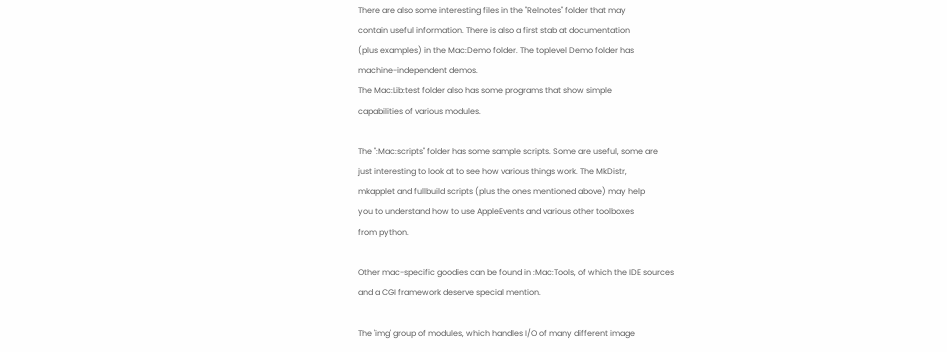There are also some interesting files in the "Relnotes" folder that may
contain useful information. There is also a first stab at documentation
(plus examples) in the Mac:Demo folder. The toplevel Demo folder has
machine-independent demos.
The Mac:Lib:test folder also has some programs that show simple
capabilities of various modules.

The ":Mac:scripts" folder has some sample scripts. Some are useful, some are
just interesting to look at to see how various things work. The MkDistr,
mkapplet and fullbuild scripts (plus the ones mentioned above) may help
you to understand how to use AppleEvents and various other toolboxes
from python.

Other mac-specific goodies can be found in :Mac:Tools, of which the IDE sources
and a CGI framework deserve special mention.

The 'img' group of modules, which handles I/O of many different image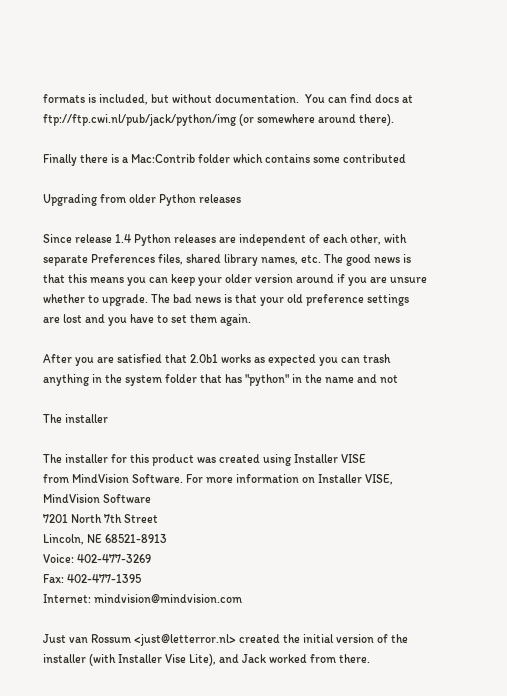formats is included, but without documentation.  You can find docs at
ftp://ftp.cwi.nl/pub/jack/python/img (or somewhere around there).

Finally there is a Mac:Contrib folder which contains some contributed

Upgrading from older Python releases

Since release 1.4 Python releases are independent of each other, with
separate Preferences files, shared library names, etc. The good news is
that this means you can keep your older version around if you are unsure
whether to upgrade. The bad news is that your old preference settings
are lost and you have to set them again.

After you are satisfied that 2.0b1 works as expected you can trash
anything in the system folder that has "python" in the name and not

The installer

The installer for this product was created using Installer VISE
from MindVision Software. For more information on Installer VISE,
MindVision Software
7201 North 7th Street
Lincoln, NE 68521-8913
Voice: 402-477-3269
Fax: 402-477-1395
Internet: mindvision@mindvision.com

Just van Rossum <just@letterror.nl> created the initial version of the
installer (with Installer Vise Lite), and Jack worked from there.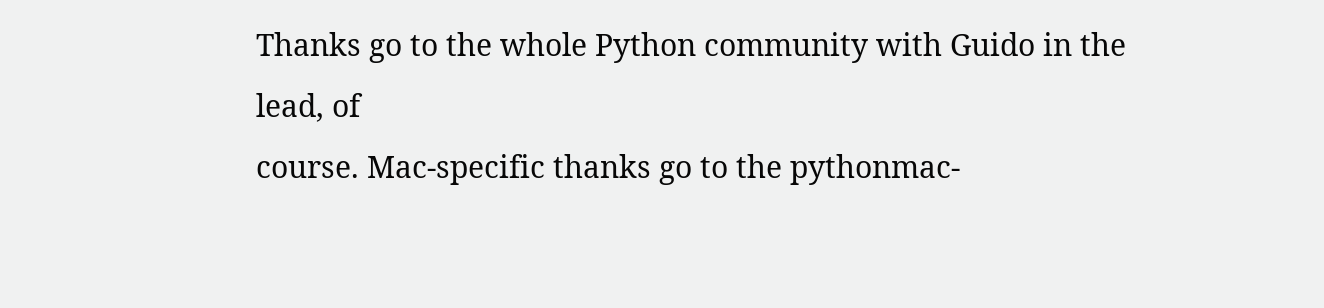Thanks go to the whole Python community with Guido in the lead, of
course. Mac-specific thanks go to the pythonmac-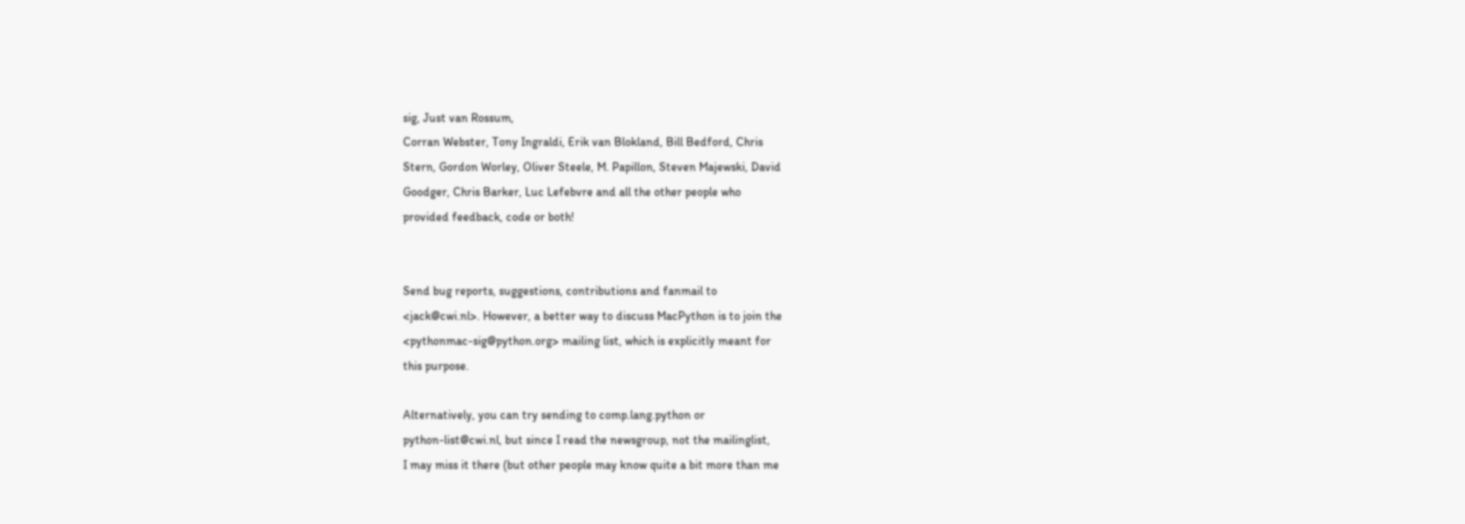sig, Just van Rossum,
Corran Webster, Tony Ingraldi, Erik van Blokland, Bill Bedford, Chris
Stern, Gordon Worley, Oliver Steele, M. Papillon, Steven Majewski, David
Goodger, Chris Barker, Luc Lefebvre and all the other people who
provided feedback, code or both!


Send bug reports, suggestions, contributions and fanmail to
<jack@cwi.nl>. However, a better way to discuss MacPython is to join the
<pythonmac-sig@python.org> mailing list, which is explicitly meant for
this purpose.

Alternatively, you can try sending to comp.lang.python or
python-list@cwi.nl, but since I read the newsgroup, not the mailinglist,
I may miss it there (but other people may know quite a bit more than me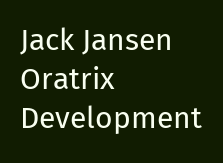Jack Jansen
Oratrix Development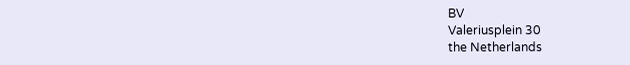BV
Valeriusplein 30
the Netherlands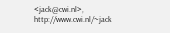<jack@cwi.nl>, http://www.cwi.nl/~jack